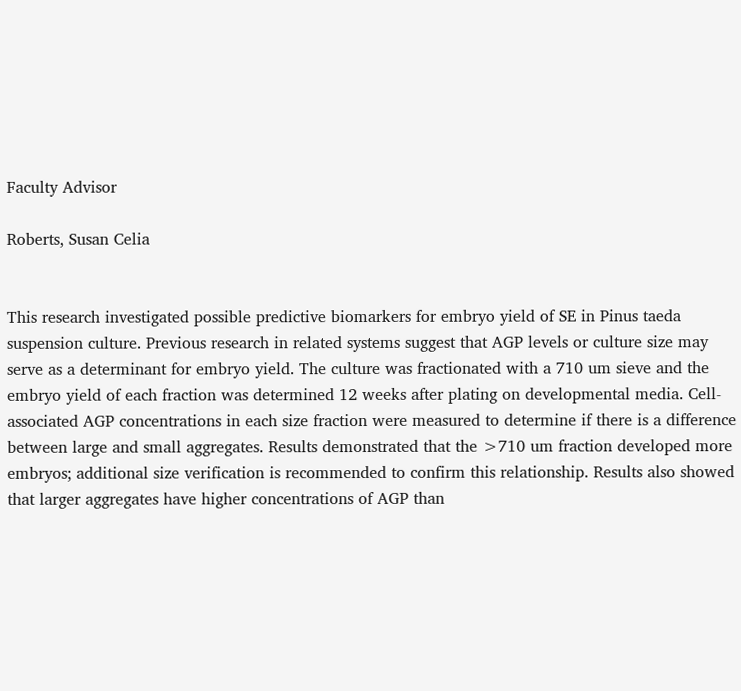Faculty Advisor

Roberts, Susan Celia


This research investigated possible predictive biomarkers for embryo yield of SE in Pinus taeda suspension culture. Previous research in related systems suggest that AGP levels or culture size may serve as a determinant for embryo yield. The culture was fractionated with a 710 um sieve and the embryo yield of each fraction was determined 12 weeks after plating on developmental media. Cell-associated AGP concentrations in each size fraction were measured to determine if there is a difference between large and small aggregates. Results demonstrated that the >710 um fraction developed more embryos; additional size verification is recommended to confirm this relationship. Results also showed that larger aggregates have higher concentrations of AGP than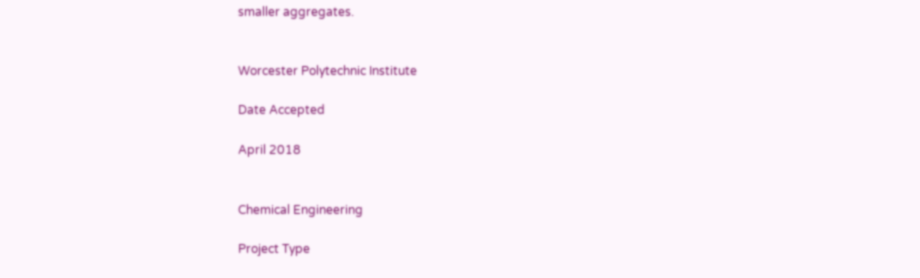smaller aggregates.


Worcester Polytechnic Institute

Date Accepted

April 2018


Chemical Engineering

Project Type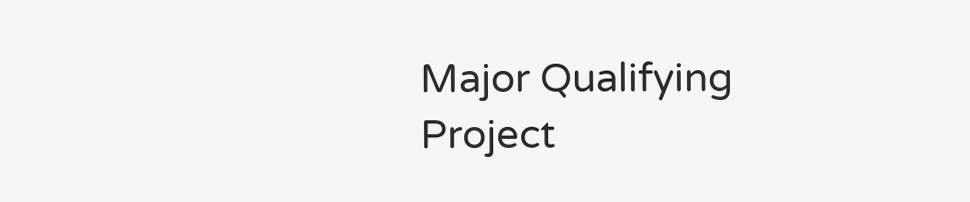Major Qualifying Project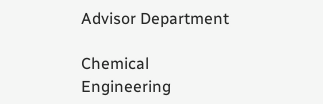Advisor Department

Chemical Engineering